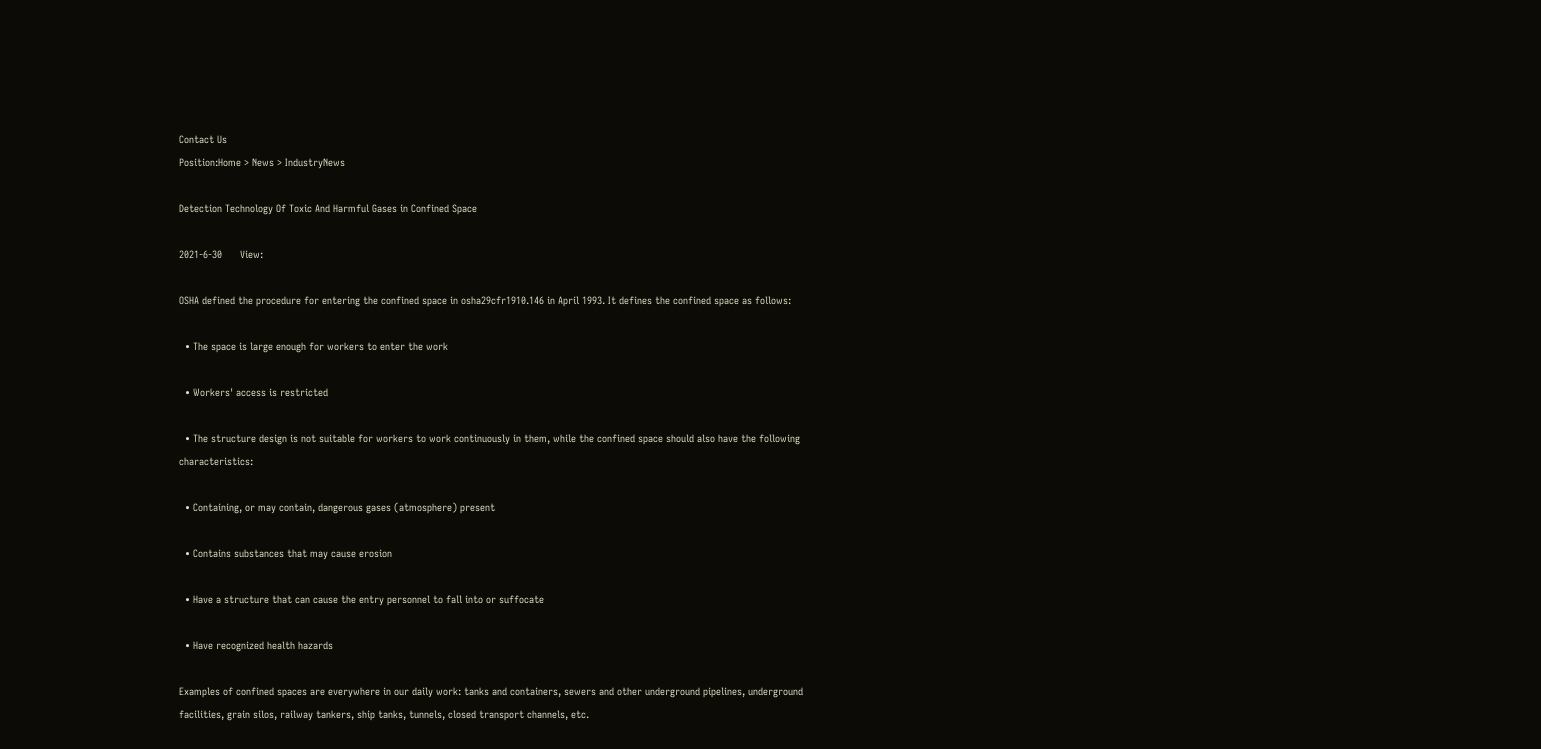Contact Us
Position:Home > News > IndustryNews

Detection Technology Of Toxic And Harmful Gases in Confined Space

2021-6-30      View:

OSHA defined the procedure for entering the confined space in osha29cfr1910.146 in April 1993. It defines the confined space as follows:

  • The space is large enough for workers to enter the work

  • Workers' access is restricted

  • The structure design is not suitable for workers to work continuously in them, while the confined space should also have the following characteristics:

  • Containing, or may contain, dangerous gases (atmosphere) present

  • Contains substances that may cause erosion

  • Have a structure that can cause the entry personnel to fall into or suffocate

  • Have recognized health hazards

Examples of confined spaces are everywhere in our daily work: tanks and containers, sewers and other underground pipelines, underground facilities, grain silos, railway tankers, ship tanks, tunnels, closed transport channels, etc.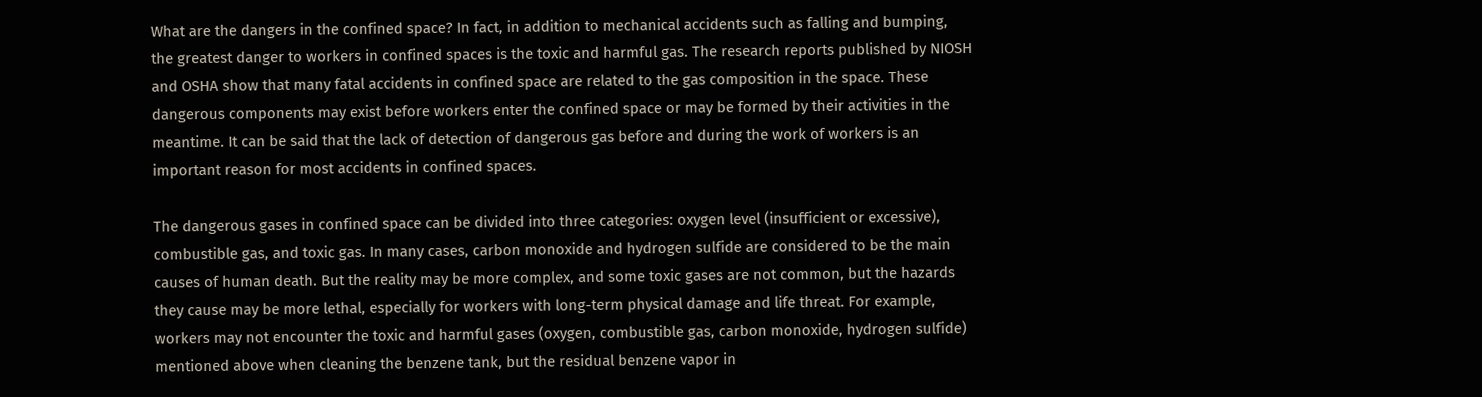What are the dangers in the confined space? In fact, in addition to mechanical accidents such as falling and bumping, the greatest danger to workers in confined spaces is the toxic and harmful gas. The research reports published by NIOSH and OSHA show that many fatal accidents in confined space are related to the gas composition in the space. These dangerous components may exist before workers enter the confined space or may be formed by their activities in the meantime. It can be said that the lack of detection of dangerous gas before and during the work of workers is an important reason for most accidents in confined spaces.

The dangerous gases in confined space can be divided into three categories: oxygen level (insufficient or excessive), combustible gas, and toxic gas. In many cases, carbon monoxide and hydrogen sulfide are considered to be the main causes of human death. But the reality may be more complex, and some toxic gases are not common, but the hazards they cause may be more lethal, especially for workers with long-term physical damage and life threat. For example, workers may not encounter the toxic and harmful gases (oxygen, combustible gas, carbon monoxide, hydrogen sulfide) mentioned above when cleaning the benzene tank, but the residual benzene vapor in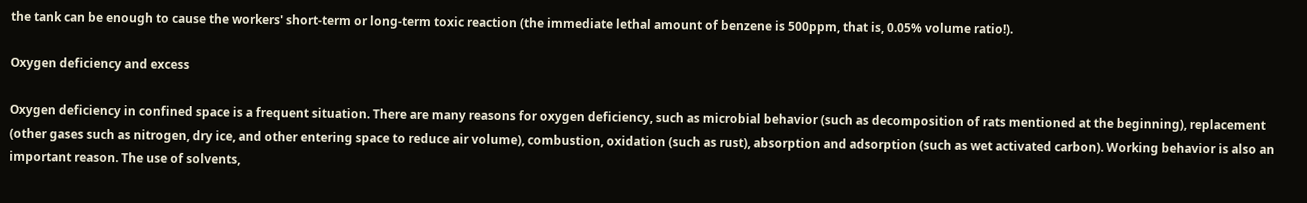the tank can be enough to cause the workers' short-term or long-term toxic reaction (the immediate lethal amount of benzene is 500ppm, that is, 0.05% volume ratio!).

Oxygen deficiency and excess

Oxygen deficiency in confined space is a frequent situation. There are many reasons for oxygen deficiency, such as microbial behavior (such as decomposition of rats mentioned at the beginning), replacement (other gases such as nitrogen, dry ice, and other entering space to reduce air volume), combustion, oxidation (such as rust), absorption and adsorption (such as wet activated carbon). Working behavior is also an important reason. The use of solvents,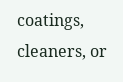coatings, cleaners, or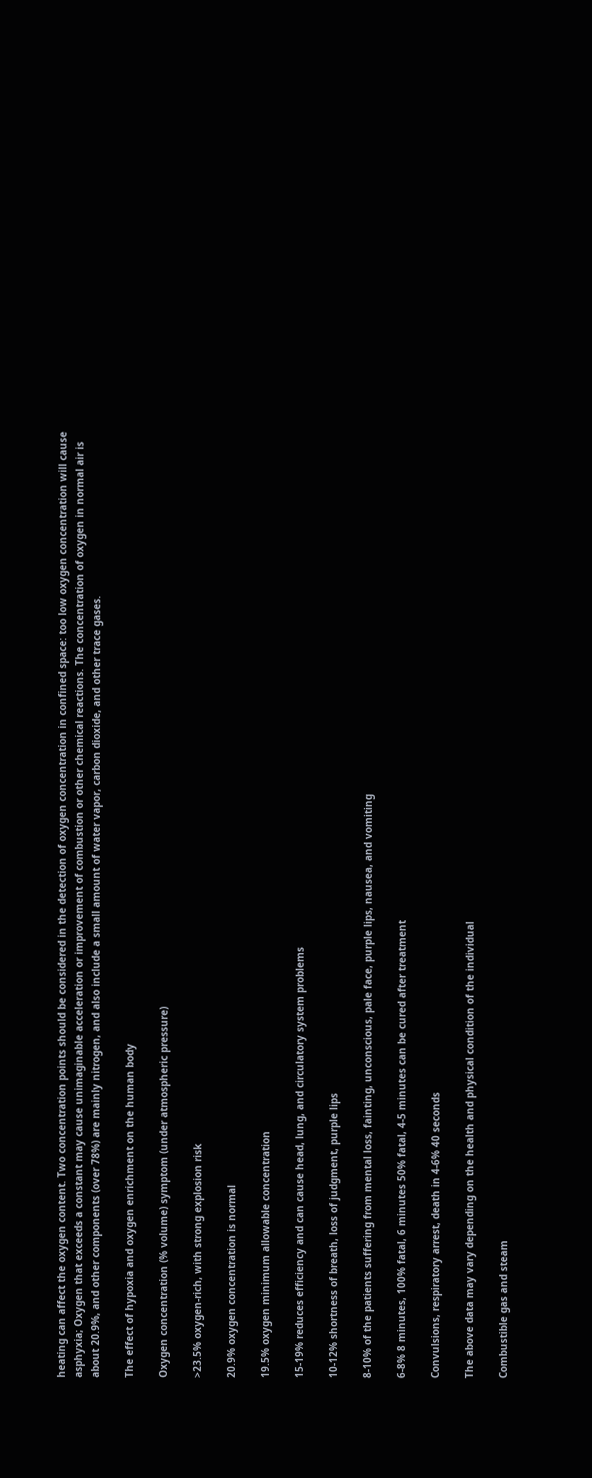heating can affect the oxygen content. Two concentration points should be considered in the detection of oxygen concentration in confined space: too low oxygen concentration will cause asphyxia; Oxygen that exceeds a constant may cause unimaginable acceleration or improvement of combustion or other chemical reactions. The concentration of oxygen in normal air is about 20.9%, and other components (over 78%) are mainly nitrogen, and also include a small amount of water vapor, carbon dioxide, and other trace gases.

The effect of hypoxia and oxygen enrichment on the human body

Oxygen concentration (% volume) symptom (under atmospheric pressure)

>23.5% oxygen-rich, with strong explosion risk

20.9% oxygen concentration is normal

19.5% oxygen minimum allowable concentration

15-19% reduces efficiency and can cause head, lung, and circulatory system problems

10-12% shortness of breath, loss of judgment, purple lips

8-10% of the patients suffering from mental loss, fainting, unconscious, pale face, purple lips, nausea, and vomiting

6-8% 8 minutes, 100% fatal, 6 minutes 50% fatal, 4-5 minutes can be cured after treatment

Convulsions, respiratory arrest, death in 4-6% 40 seconds

The above data may vary depending on the health and physical condition of the individual

Combustible gas and steam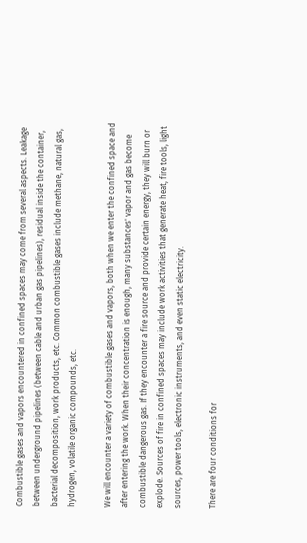Combustible gases and vapors encountered in confined spaces may come from several aspects. Leakage between underground pipelines (between cable and urban gas pipelines), residual inside the container, bacterial decomposition, work products, etc. Common combustible gases include methane, natural gas, hydrogen, volatile organic compounds, etc.

We will encounter a variety of combustible gases and vapors, both when we enter the confined space and after entering the work. When their concentration is enough, many substances' vapor and gas become combustible dangerous gas. If they encounter a fire source and provide certain energy, they will burn or explode. Sources of fire in confined spaces may include work activities that generate heat, fire tools, light sources, power tools, electronic instruments, and even static electricity.

There are four conditions for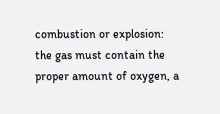combustion or explosion: the gas must contain the proper amount of oxygen, a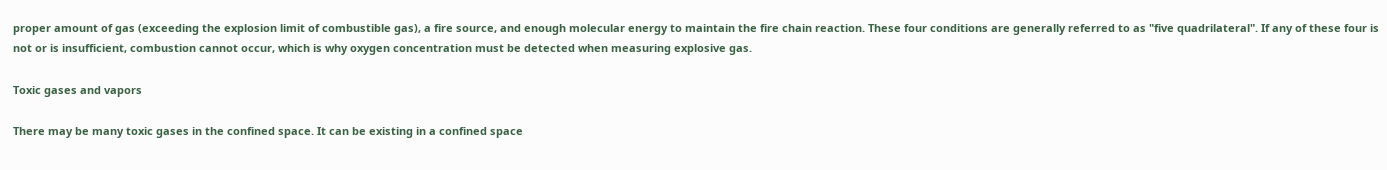proper amount of gas (exceeding the explosion limit of combustible gas), a fire source, and enough molecular energy to maintain the fire chain reaction. These four conditions are generally referred to as "five quadrilateral". If any of these four is not or is insufficient, combustion cannot occur, which is why oxygen concentration must be detected when measuring explosive gas.

Toxic gases and vapors

There may be many toxic gases in the confined space. It can be existing in a confined space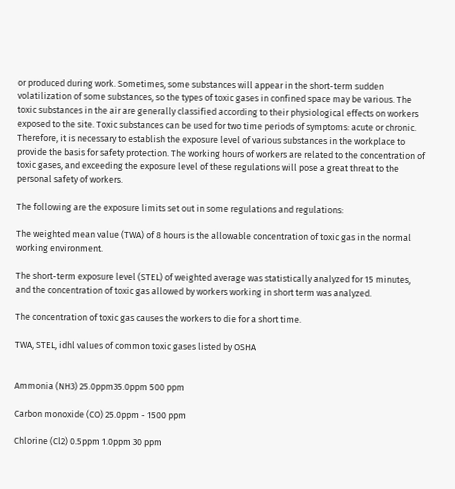or produced during work. Sometimes, some substances will appear in the short-term sudden volatilization of some substances, so the types of toxic gases in confined space may be various. The toxic substances in the air are generally classified according to their physiological effects on workers exposed to the site. Toxic substances can be used for two time periods of symptoms: acute or chronic. Therefore, it is necessary to establish the exposure level of various substances in the workplace to provide the basis for safety protection. The working hours of workers are related to the concentration of toxic gases, and exceeding the exposure level of these regulations will pose a great threat to the personal safety of workers.

The following are the exposure limits set out in some regulations and regulations:

The weighted mean value (TWA) of 8 hours is the allowable concentration of toxic gas in the normal working environment.

The short-term exposure level (STEL) of weighted average was statistically analyzed for 15 minutes, and the concentration of toxic gas allowed by workers working in short term was analyzed.

The concentration of toxic gas causes the workers to die for a short time.

TWA, STEL, idhl values of common toxic gases listed by OSHA


Ammonia (NH3) 25.0ppm35.0ppm 500 ppm

Carbon monoxide (CO) 25.0ppm - 1500 ppm

Chlorine (Cl2) 0.5ppm 1.0ppm 30 ppm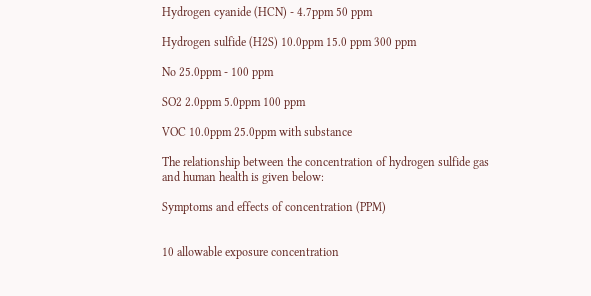Hydrogen cyanide (HCN) - 4.7ppm 50 ppm

Hydrogen sulfide (H2S) 10.0ppm 15.0 ppm 300 ppm

No 25.0ppm - 100 ppm

SO2 2.0ppm 5.0ppm 100 ppm

VOC 10.0ppm 25.0ppm with substance

The relationship between the concentration of hydrogen sulfide gas and human health is given below:

Symptoms and effects of concentration (PPM)


10 allowable exposure concentration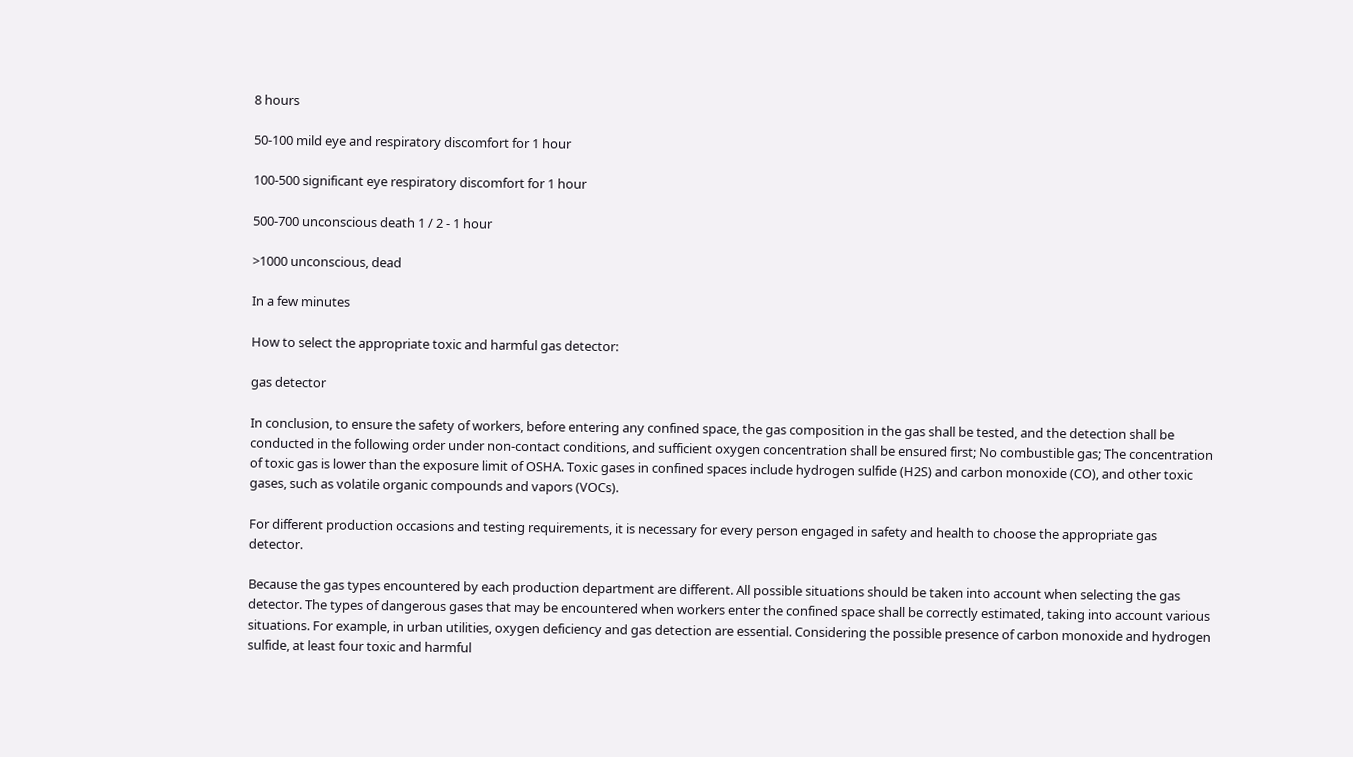8 hours

50-100 mild eye and respiratory discomfort for 1 hour

100-500 significant eye respiratory discomfort for 1 hour

500-700 unconscious death 1 / 2 - 1 hour

>1000 unconscious, dead

In a few minutes

How to select the appropriate toxic and harmful gas detector:

gas detector

In conclusion, to ensure the safety of workers, before entering any confined space, the gas composition in the gas shall be tested, and the detection shall be conducted in the following order under non-contact conditions, and sufficient oxygen concentration shall be ensured first; No combustible gas; The concentration of toxic gas is lower than the exposure limit of OSHA. Toxic gases in confined spaces include hydrogen sulfide (H2S) and carbon monoxide (CO), and other toxic gases, such as volatile organic compounds and vapors (VOCs).

For different production occasions and testing requirements, it is necessary for every person engaged in safety and health to choose the appropriate gas detector.

Because the gas types encountered by each production department are different. All possible situations should be taken into account when selecting the gas detector. The types of dangerous gases that may be encountered when workers enter the confined space shall be correctly estimated, taking into account various situations. For example, in urban utilities, oxygen deficiency and gas detection are essential. Considering the possible presence of carbon monoxide and hydrogen sulfide, at least four toxic and harmful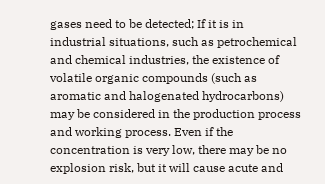gases need to be detected; If it is in industrial situations, such as petrochemical and chemical industries, the existence of volatile organic compounds (such as aromatic and halogenated hydrocarbons) may be considered in the production process and working process. Even if the concentration is very low, there may be no explosion risk, but it will cause acute and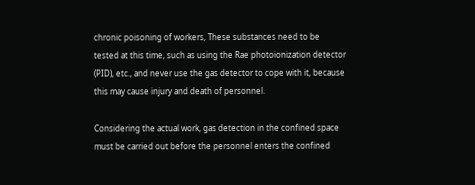chronic poisoning of workers, These substances need to be tested at this time, such as using the Rae photoionization detector (PID), etc., and never use the gas detector to cope with it, because this may cause injury and death of personnel.

Considering the actual work, gas detection in the confined space must be carried out before the personnel enters the confined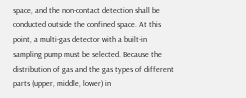space, and the non-contact detection shall be conducted outside the confined space. At this point, a multi-gas detector with a built-in sampling pump must be selected. Because the distribution of gas and the gas types of different parts (upper, middle, lower) in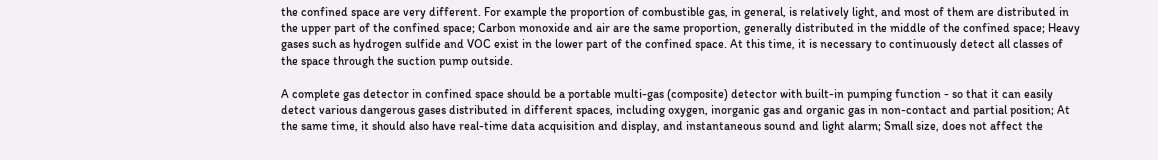the confined space are very different. For example the proportion of combustible gas, in general, is relatively light, and most of them are distributed in the upper part of the confined space; Carbon monoxide and air are the same proportion, generally distributed in the middle of the confined space; Heavy gases such as hydrogen sulfide and VOC exist in the lower part of the confined space. At this time, it is necessary to continuously detect all classes of the space through the suction pump outside.

A complete gas detector in confined space should be a portable multi-gas (composite) detector with built-in pumping function - so that it can easily detect various dangerous gases distributed in different spaces, including oxygen, inorganic gas and organic gas in non-contact and partial position; At the same time, it should also have real-time data acquisition and display, and instantaneous sound and light alarm; Small size, does not affect the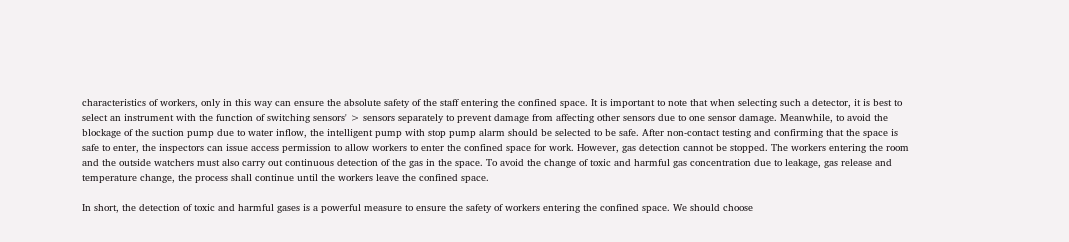characteristics of workers, only in this way can ensure the absolute safety of the staff entering the confined space. It is important to note that when selecting such a detector, it is best to select an instrument with the function of switching sensors' > sensors separately to prevent damage from affecting other sensors due to one sensor damage. Meanwhile, to avoid the blockage of the suction pump due to water inflow, the intelligent pump with stop pump alarm should be selected to be safe. After non-contact testing and confirming that the space is safe to enter, the inspectors can issue access permission to allow workers to enter the confined space for work. However, gas detection cannot be stopped. The workers entering the room and the outside watchers must also carry out continuous detection of the gas in the space. To avoid the change of toxic and harmful gas concentration due to leakage, gas release and temperature change, the process shall continue until the workers leave the confined space.

In short, the detection of toxic and harmful gases is a powerful measure to ensure the safety of workers entering the confined space. We should choose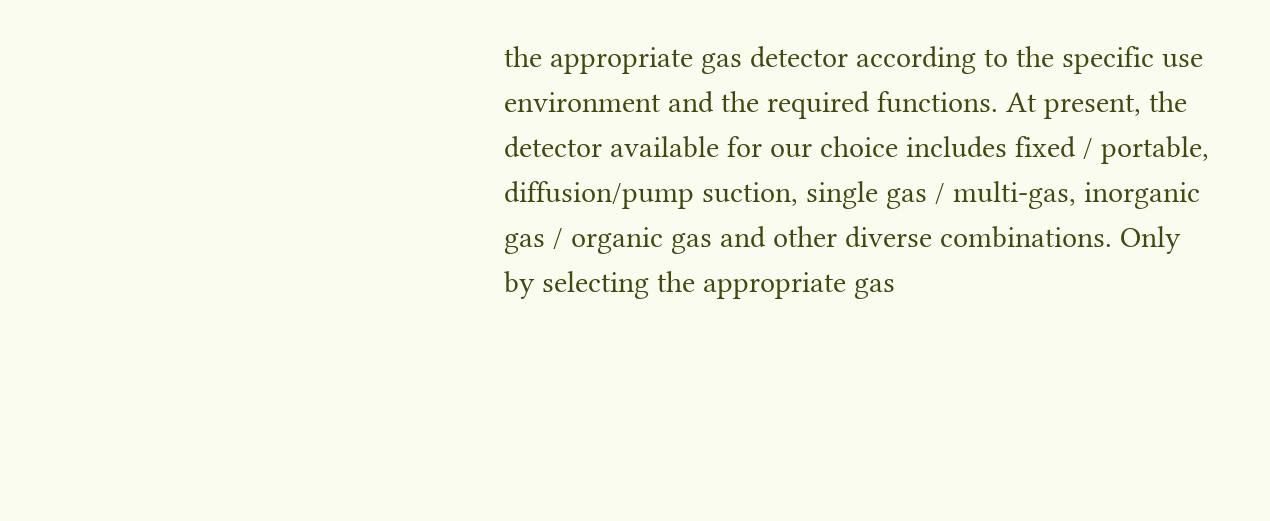the appropriate gas detector according to the specific use environment and the required functions. At present, the detector available for our choice includes fixed / portable, diffusion/pump suction, single gas / multi-gas, inorganic gas / organic gas and other diverse combinations. Only by selecting the appropriate gas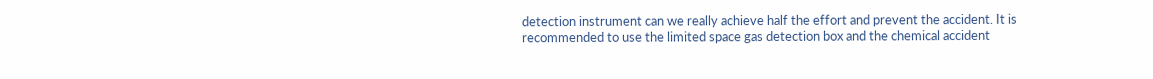detection instrument can we really achieve half the effort and prevent the accident. It is recommended to use the limited space gas detection box and the chemical accident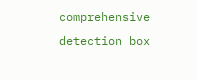comprehensive detection box